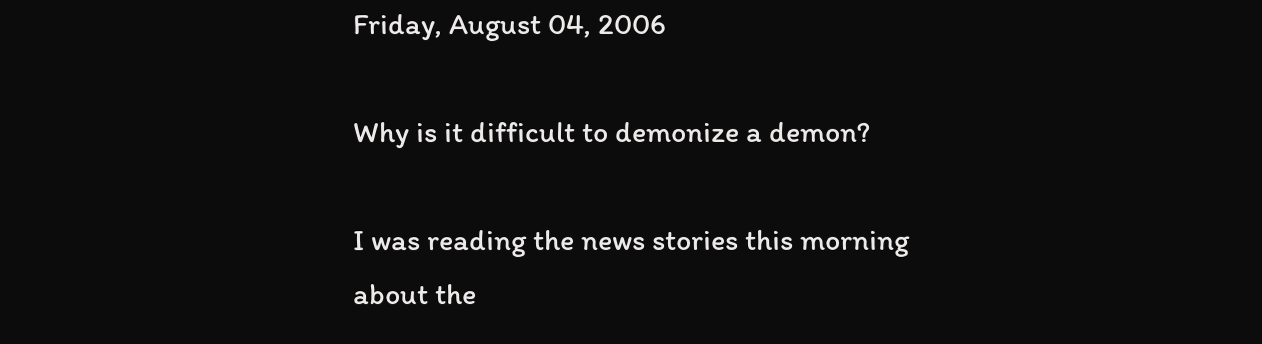Friday, August 04, 2006

Why is it difficult to demonize a demon?

I was reading the news stories this morning about the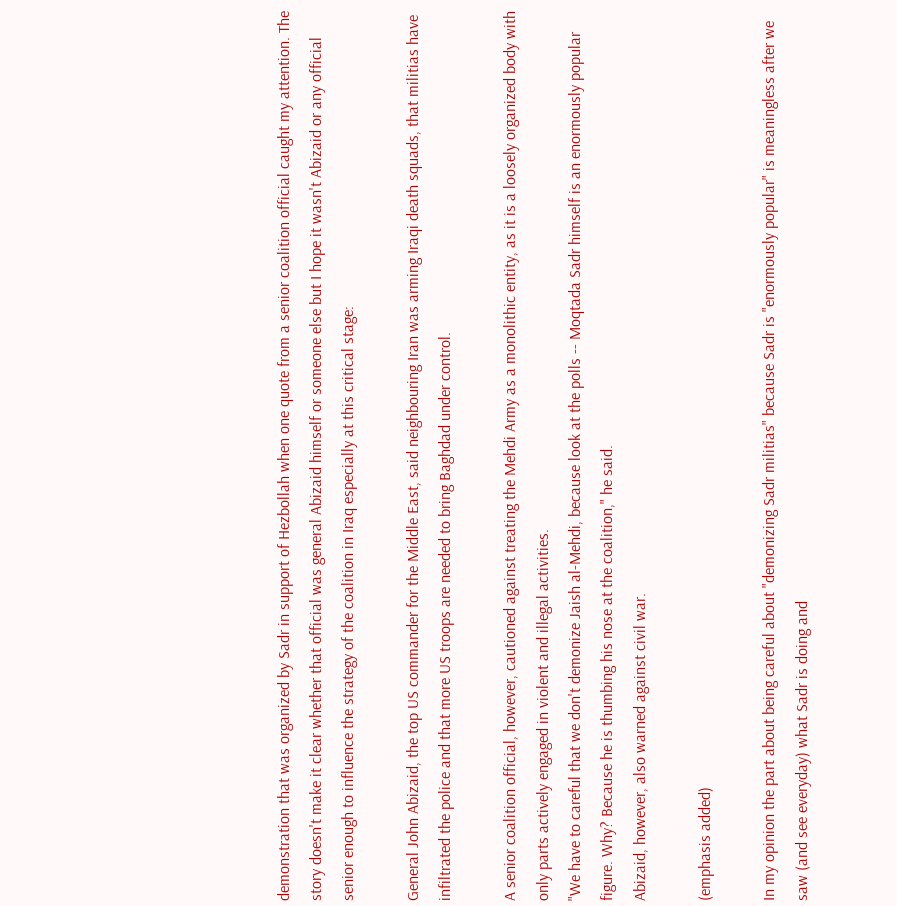demonstration that was organized by Sadr in support of Hezbollah when one quote from a senior coalition official caught my attention. The story doesn't make it clear whether that official was general Abizaid himself or someone else but I hope it wasn't Abizaid or any official senior enough to influence the strategy of the coalition in Iraq especially at this critical stage:

General John Abizaid, the top US commander for the Middle East, said neighbouring Iran was arming Iraqi death squads, that militias have infiltrated the police and that more US troops are needed to bring Baghdad under control.

A senior coalition official, however, cautioned against treating the Mehdi Army as a monolithic entity, as it is a loosely organized body with only parts actively engaged in violent and illegal activities.
"We have to careful that we don't demonize Jaish al-Mehdi, because look at the polls -- Moqtada Sadr himself is an enormously popular figure. Why? Because he is thumbing his nose at the coalition," he said.
Abizaid, however, also warned against civil war.

(emphasis added)

In my opinion the part about being careful about "demonizing Sadr militias" because Sadr is "enormously popular" is meaningless after we saw (and see everyday) what Sadr is doing and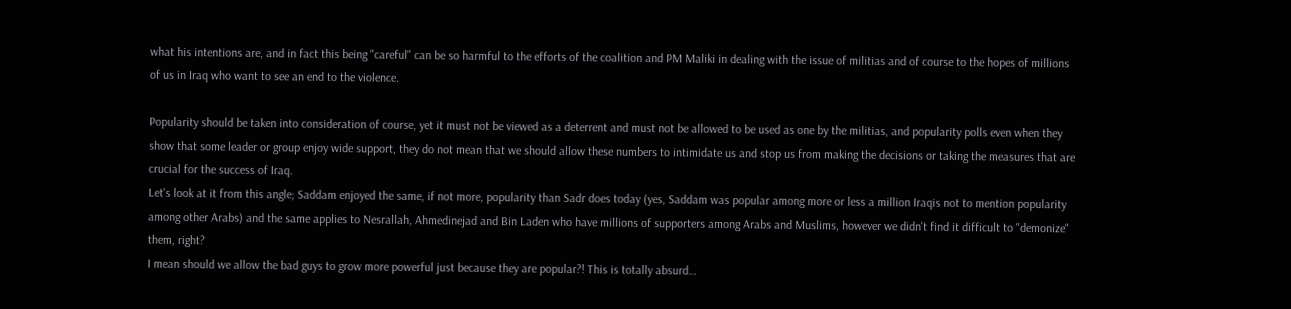what his intentions are, and in fact this being "careful" can be so harmful to the efforts of the coalition and PM Maliki in dealing with the issue of militias and of course to the hopes of millions of us in Iraq who want to see an end to the violence.

Popularity should be taken into consideration of course, yet it must not be viewed as a deterrent and must not be allowed to be used as one by the militias, and popularity polls even when they show that some leader or group enjoy wide support, they do not mean that we should allow these numbers to intimidate us and stop us from making the decisions or taking the measures that are crucial for the success of Iraq.
Let's look at it from this angle; Saddam enjoyed the same, if not more, popularity than Sadr does today (yes, Saddam was popular among more or less a million Iraqis not to mention popularity among other Arabs) and the same applies to Nesrallah, Ahmedinejad and Bin Laden who have millions of supporters among Arabs and Muslims, however we didn't find it difficult to "demonize" them, right?
I mean should we allow the bad guys to grow more powerful just because they are popular?! This is totally absurd…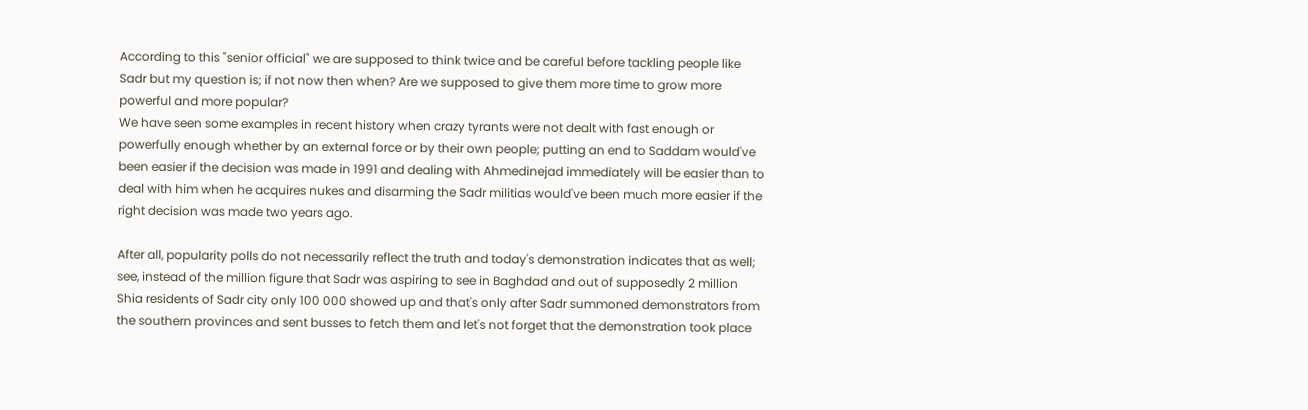According to this "senior official" we are supposed to think twice and be careful before tackling people like Sadr but my question is; if not now then when? Are we supposed to give them more time to grow more powerful and more popular?
We have seen some examples in recent history when crazy tyrants were not dealt with fast enough or powerfully enough whether by an external force or by their own people; putting an end to Saddam would've been easier if the decision was made in 1991 and dealing with Ahmedinejad immediately will be easier than to deal with him when he acquires nukes and disarming the Sadr militias would've been much more easier if the right decision was made two years ago.

After all, popularity polls do not necessarily reflect the truth and today's demonstration indicates that as well; see, instead of the million figure that Sadr was aspiring to see in Baghdad and out of supposedly 2 million Shia residents of Sadr city only 100 000 showed up and that's only after Sadr summoned demonstrators from the southern provinces and sent busses to fetch them and let's not forget that the demonstration took place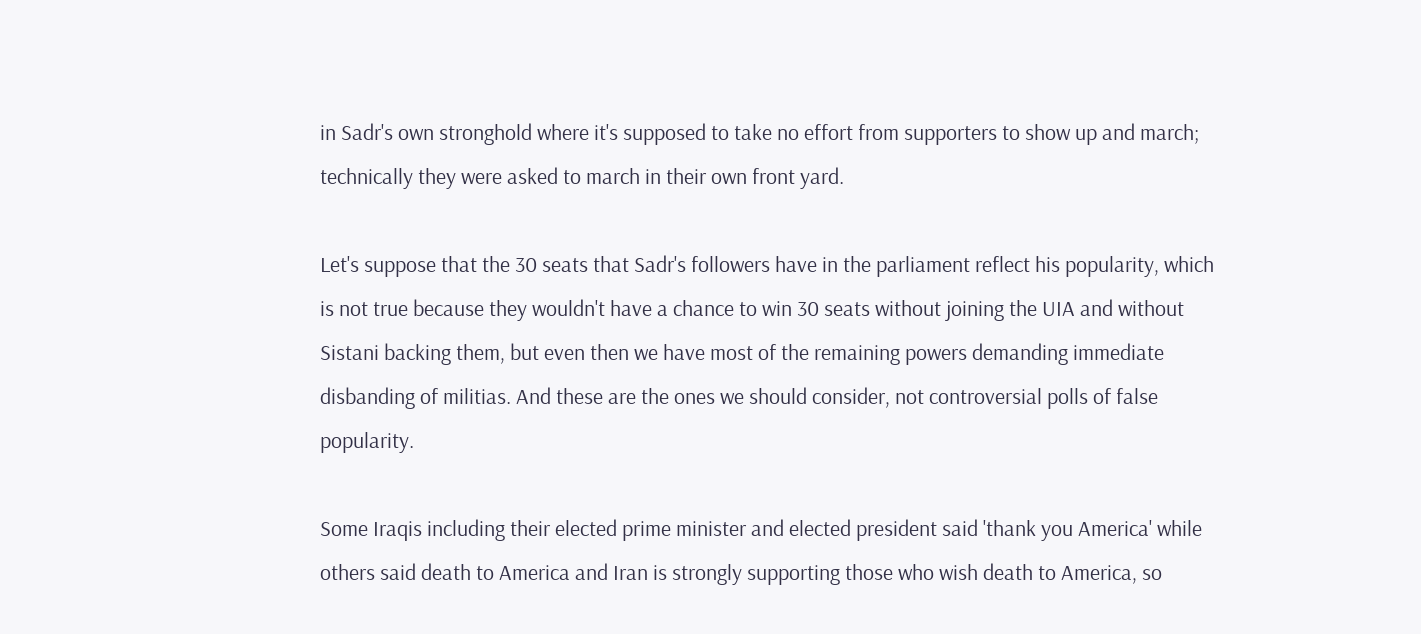in Sadr's own stronghold where it's supposed to take no effort from supporters to show up and march; technically they were asked to march in their own front yard.

Let's suppose that the 30 seats that Sadr's followers have in the parliament reflect his popularity, which is not true because they wouldn't have a chance to win 30 seats without joining the UIA and without Sistani backing them, but even then we have most of the remaining powers demanding immediate disbanding of militias. And these are the ones we should consider, not controversial polls of false popularity.

Some Iraqis including their elected prime minister and elected president said 'thank you America' while others said death to America and Iran is strongly supporting those who wish death to America, so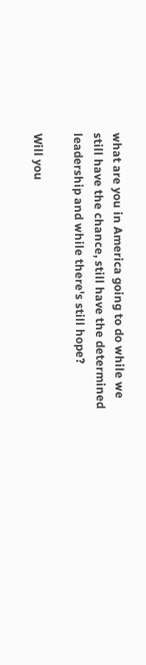what are you in America going to do while we still have the chance, still have the determined leadership and while there's still hope?

Will you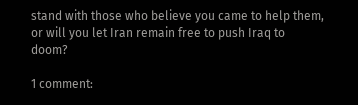stand with those who believe you came to help them, or will you let Iran remain free to push Iraq to doom?

1 comment: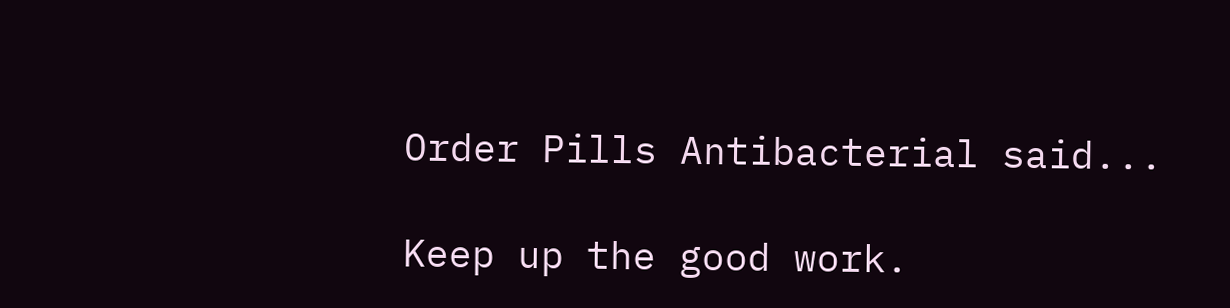Order Pills Antibacterial said...

Keep up the good work.